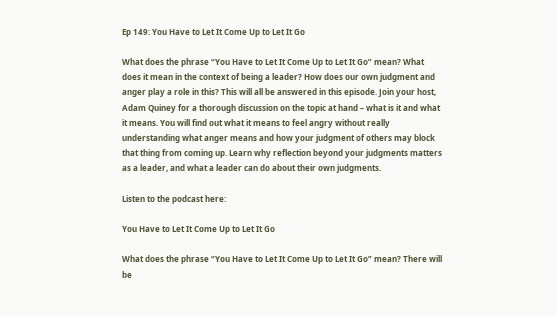Ep 149: You Have to Let It Come Up to Let It Go

What does the phrase “You Have to Let It Come Up to Let It Go” mean? What does it mean in the context of being a leader? How does our own judgment and anger play a role in this? This will all be answered in this episode. Join your host, Adam Quiney for a thorough discussion on the topic at hand – what is it and what it means. You will find out what it means to feel angry without really understanding what anger means and how your judgment of others may block that thing from coming up. Learn why reflection beyond your judgments matters as a leader, and what a leader can do about their own judgments.

Listen to the podcast here:

You Have to Let It Come Up to Let It Go

What does the phrase “You Have to Let It Come Up to Let It Go” mean? There will be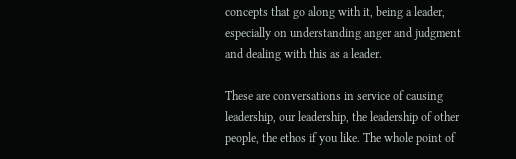concepts that go along with it, being a leader, especially on understanding anger and judgment and dealing with this as a leader.

These are conversations in service of causing leadership, our leadership, the leadership of other people, the ethos if you like. The whole point of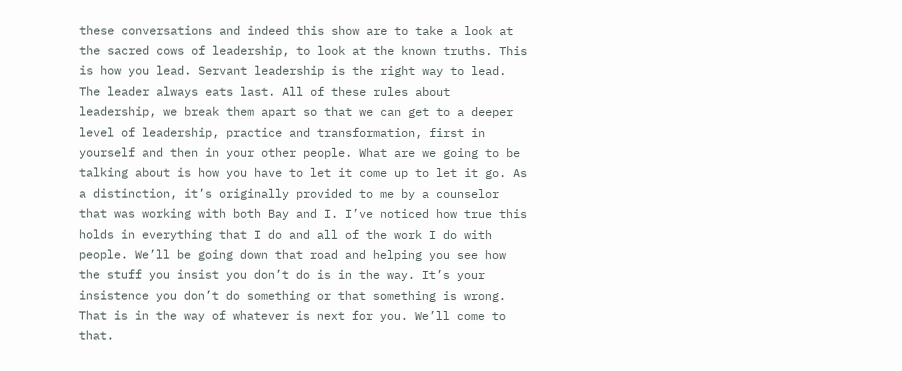these conversations and indeed this show are to take a look at the sacred cows of leadership, to look at the known truths. This is how you lead. Servant leadership is the right way to lead. The leader always eats last. All of these rules about leadership, we break them apart so that we can get to a deeper level of leadership, practice and transformation, first in yourself and then in your other people. What are we going to be talking about is how you have to let it come up to let it go. As a distinction, it’s originally provided to me by a counselor that was working with both Bay and I. I’ve noticed how true this holds in everything that I do and all of the work I do with people. We’ll be going down that road and helping you see how the stuff you insist you don’t do is in the way. It’s your insistence you don’t do something or that something is wrong. That is in the way of whatever is next for you. We’ll come to that.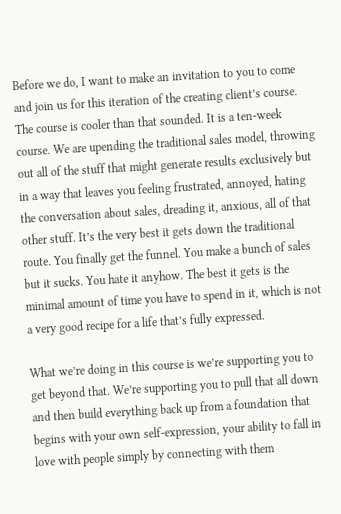Before we do, I want to make an invitation to you to come and join us for this iteration of the creating client’s course. The course is cooler than that sounded. It is a ten-week course. We are upending the traditional sales model, throwing out all of the stuff that might generate results exclusively but in a way that leaves you feeling frustrated, annoyed, hating the conversation about sales, dreading it, anxious, all of that other stuff. It’s the very best it gets down the traditional route. You finally get the funnel. You make a bunch of sales but it sucks. You hate it anyhow. The best it gets is the minimal amount of time you have to spend in it, which is not a very good recipe for a life that’s fully expressed.

What we’re doing in this course is we’re supporting you to get beyond that. We’re supporting you to pull that all down and then build everything back up from a foundation that begins with your own self-expression, your ability to fall in love with people simply by connecting with them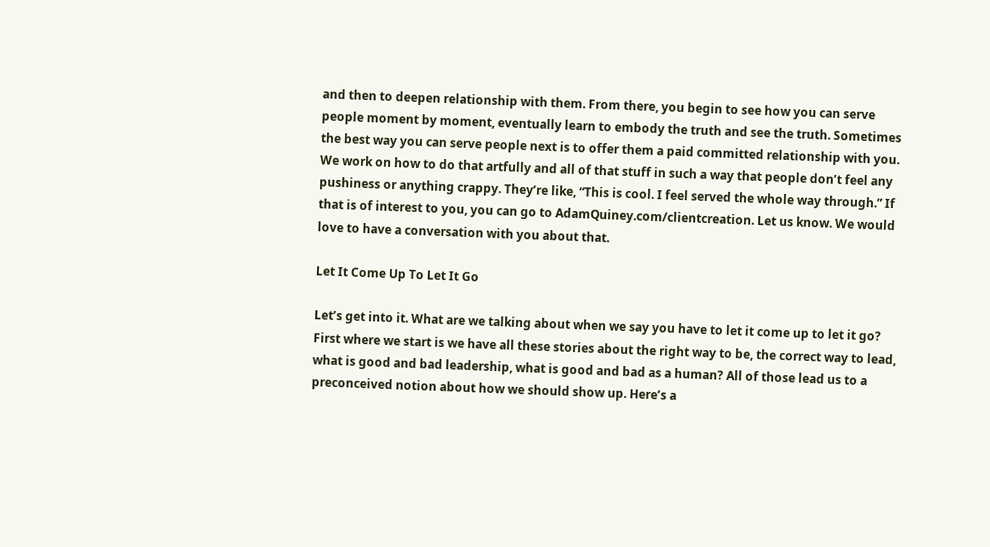and then to deepen relationship with them. From there, you begin to see how you can serve people moment by moment, eventually learn to embody the truth and see the truth. Sometimes the best way you can serve people next is to offer them a paid committed relationship with you. We work on how to do that artfully and all of that stuff in such a way that people don’t feel any pushiness or anything crappy. They’re like, “This is cool. I feel served the whole way through.” If that is of interest to you, you can go to AdamQuiney.com/clientcreation. Let us know. We would love to have a conversation with you about that.

Let It Come Up To Let It Go

Let’s get into it. What are we talking about when we say you have to let it come up to let it go? First where we start is we have all these stories about the right way to be, the correct way to lead, what is good and bad leadership, what is good and bad as a human? All of those lead us to a preconceived notion about how we should show up. Here’s a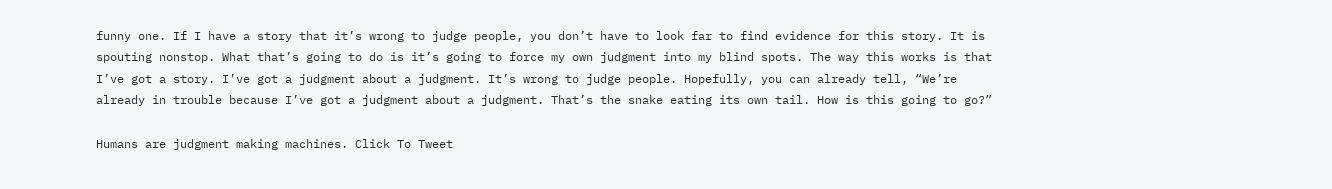funny one. If I have a story that it’s wrong to judge people, you don’t have to look far to find evidence for this story. It is spouting nonstop. What that’s going to do is it’s going to force my own judgment into my blind spots. The way this works is that I’ve got a story. I’ve got a judgment about a judgment. It’s wrong to judge people. Hopefully, you can already tell, “We’re already in trouble because I’ve got a judgment about a judgment. That’s the snake eating its own tail. How is this going to go?”

Humans are judgment making machines. Click To Tweet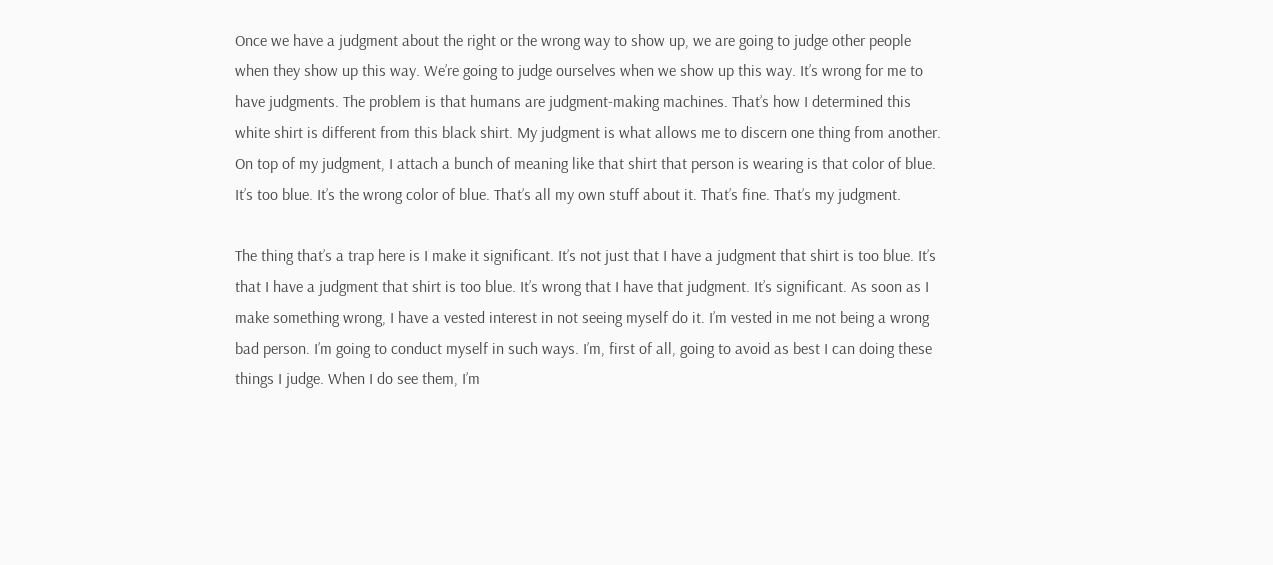Once we have a judgment about the right or the wrong way to show up, we are going to judge other people when they show up this way. We’re going to judge ourselves when we show up this way. It’s wrong for me to have judgments. The problem is that humans are judgment-making machines. That’s how I determined this white shirt is different from this black shirt. My judgment is what allows me to discern one thing from another. On top of my judgment, I attach a bunch of meaning like that shirt that person is wearing is that color of blue. It’s too blue. It’s the wrong color of blue. That’s all my own stuff about it. That’s fine. That’s my judgment.

The thing that’s a trap here is I make it significant. It’s not just that I have a judgment that shirt is too blue. It’s that I have a judgment that shirt is too blue. It’s wrong that I have that judgment. It’s significant. As soon as I make something wrong, I have a vested interest in not seeing myself do it. I’m vested in me not being a wrong bad person. I’m going to conduct myself in such ways. I’m, first of all, going to avoid as best I can doing these things I judge. When I do see them, I’m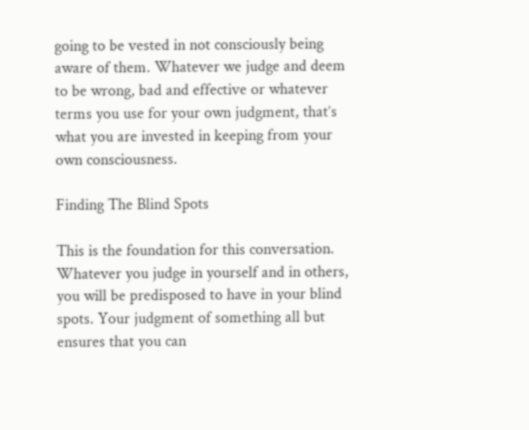going to be vested in not consciously being aware of them. Whatever we judge and deem to be wrong, bad and effective or whatever terms you use for your own judgment, that’s what you are invested in keeping from your own consciousness.

Finding The Blind Spots

This is the foundation for this conversation. Whatever you judge in yourself and in others, you will be predisposed to have in your blind spots. Your judgment of something all but ensures that you can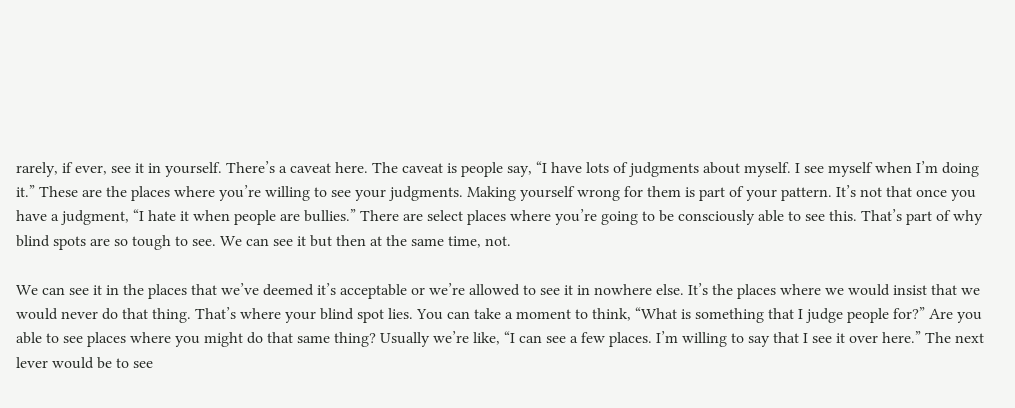rarely, if ever, see it in yourself. There’s a caveat here. The caveat is people say, “I have lots of judgments about myself. I see myself when I’m doing it.” These are the places where you’re willing to see your judgments. Making yourself wrong for them is part of your pattern. It’s not that once you have a judgment, “I hate it when people are bullies.” There are select places where you’re going to be consciously able to see this. That’s part of why blind spots are so tough to see. We can see it but then at the same time, not.

We can see it in the places that we’ve deemed it’s acceptable or we’re allowed to see it in nowhere else. It’s the places where we would insist that we would never do that thing. That’s where your blind spot lies. You can take a moment to think, “What is something that I judge people for?” Are you able to see places where you might do that same thing? Usually we’re like, “I can see a few places. I’m willing to say that I see it over here.” The next lever would be to see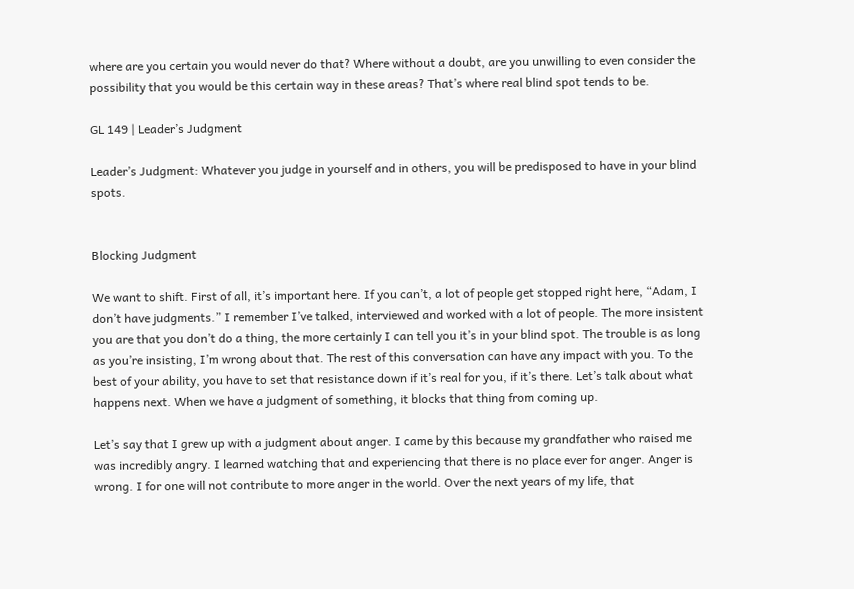where are you certain you would never do that? Where without a doubt, are you unwilling to even consider the possibility that you would be this certain way in these areas? That’s where real blind spot tends to be.

GL 149 | Leader’s Judgment

Leader’s Judgment: Whatever you judge in yourself and in others, you will be predisposed to have in your blind spots.


Blocking Judgment

We want to shift. First of all, it’s important here. If you can’t, a lot of people get stopped right here, “Adam, I don’t have judgments.” I remember I’ve talked, interviewed and worked with a lot of people. The more insistent you are that you don’t do a thing, the more certainly I can tell you it’s in your blind spot. The trouble is as long as you’re insisting, I’m wrong about that. The rest of this conversation can have any impact with you. To the best of your ability, you have to set that resistance down if it’s real for you, if it’s there. Let’s talk about what happens next. When we have a judgment of something, it blocks that thing from coming up.

Let’s say that I grew up with a judgment about anger. I came by this because my grandfather who raised me was incredibly angry. I learned watching that and experiencing that there is no place ever for anger. Anger is wrong. I for one will not contribute to more anger in the world. Over the next years of my life, that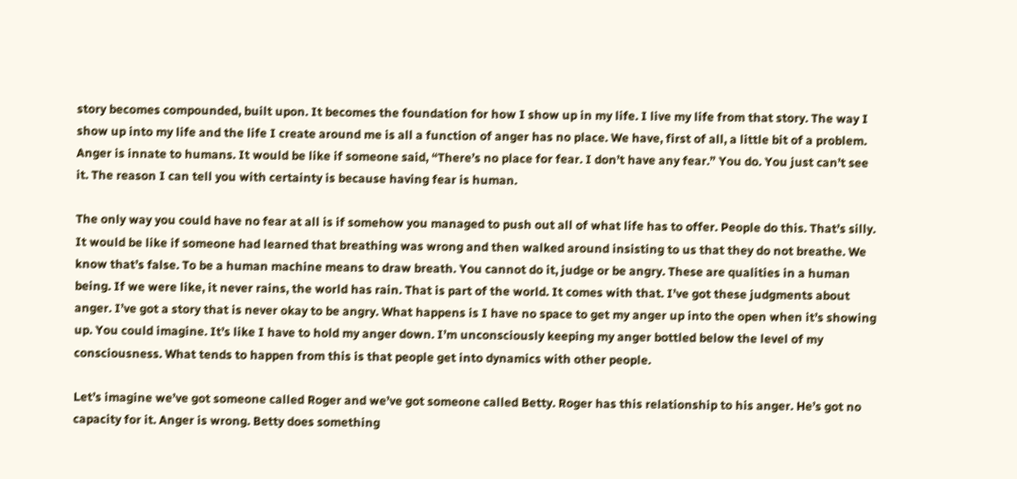story becomes compounded, built upon. It becomes the foundation for how I show up in my life. I live my life from that story. The way I show up into my life and the life I create around me is all a function of anger has no place. We have, first of all, a little bit of a problem. Anger is innate to humans. It would be like if someone said, “There’s no place for fear. I don’t have any fear.” You do. You just can’t see it. The reason I can tell you with certainty is because having fear is human.

The only way you could have no fear at all is if somehow you managed to push out all of what life has to offer. People do this. That’s silly. It would be like if someone had learned that breathing was wrong and then walked around insisting to us that they do not breathe. We know that’s false. To be a human machine means to draw breath. You cannot do it, judge or be angry. These are qualities in a human being. If we were like, it never rains, the world has rain. That is part of the world. It comes with that. I’ve got these judgments about anger. I’ve got a story that is never okay to be angry. What happens is I have no space to get my anger up into the open when it’s showing up. You could imagine. It’s like I have to hold my anger down. I’m unconsciously keeping my anger bottled below the level of my consciousness. What tends to happen from this is that people get into dynamics with other people.

Let’s imagine we’ve got someone called Roger and we’ve got someone called Betty. Roger has this relationship to his anger. He’s got no capacity for it. Anger is wrong. Betty does something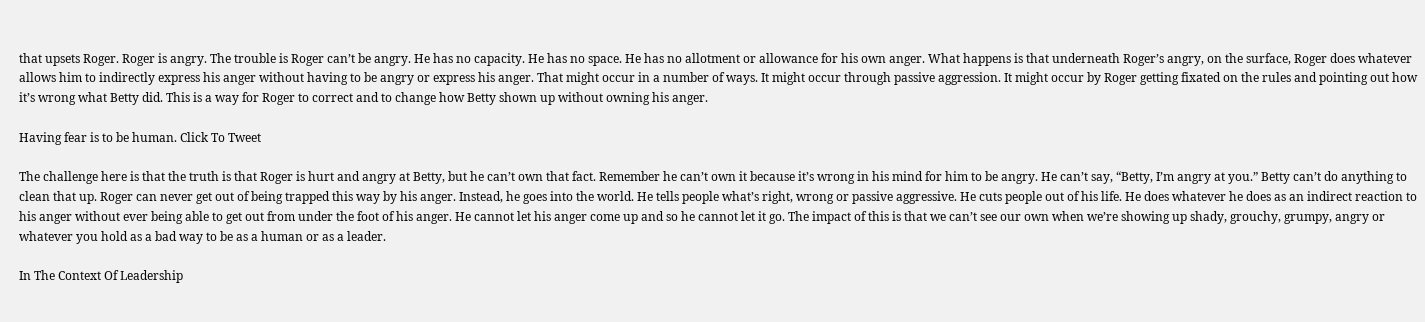that upsets Roger. Roger is angry. The trouble is Roger can’t be angry. He has no capacity. He has no space. He has no allotment or allowance for his own anger. What happens is that underneath Roger’s angry, on the surface, Roger does whatever allows him to indirectly express his anger without having to be angry or express his anger. That might occur in a number of ways. It might occur through passive aggression. It might occur by Roger getting fixated on the rules and pointing out how it’s wrong what Betty did. This is a way for Roger to correct and to change how Betty shown up without owning his anger.

Having fear is to be human. Click To Tweet

The challenge here is that the truth is that Roger is hurt and angry at Betty, but he can’t own that fact. Remember he can’t own it because it’s wrong in his mind for him to be angry. He can’t say, “Betty, I’m angry at you.” Betty can’t do anything to clean that up. Roger can never get out of being trapped this way by his anger. Instead, he goes into the world. He tells people what’s right, wrong or passive aggressive. He cuts people out of his life. He does whatever he does as an indirect reaction to his anger without ever being able to get out from under the foot of his anger. He cannot let his anger come up and so he cannot let it go. The impact of this is that we can’t see our own when we’re showing up shady, grouchy, grumpy, angry or whatever you hold as a bad way to be as a human or as a leader.

In The Context Of Leadership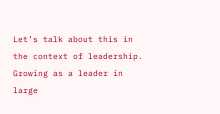Let’s talk about this in the context of leadership. Growing as a leader in large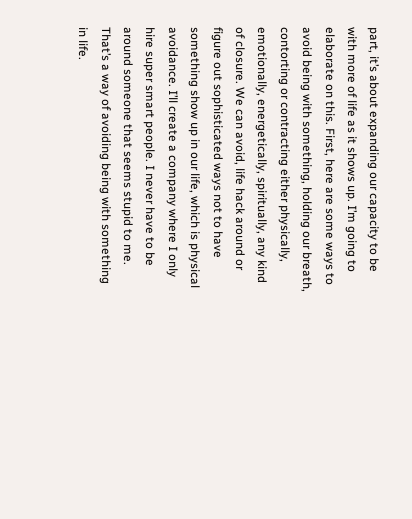part, it’s about expanding our capacity to be with more of life as it shows up. I’m going to elaborate on this. First, here are some ways to avoid being with something, holding our breath, contorting or contracting either physically, emotionally, energetically, spiritually, any kind of closure. We can avoid, life hack around or figure out sophisticated ways not to have something show up in our life, which is physical avoidance. I’ll create a company where I only hire super smart people. I never have to be around someone that seems stupid to me. That’s a way of avoiding being with something in life.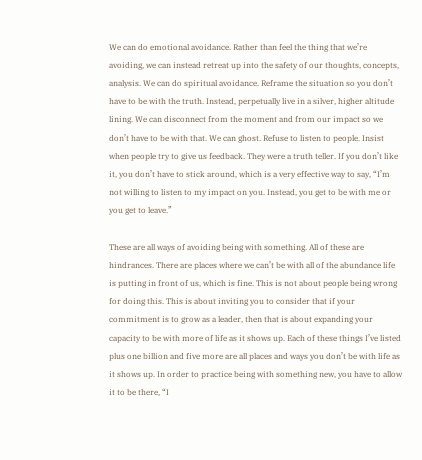We can do emotional avoidance. Rather than feel the thing that we’re avoiding, we can instead retreat up into the safety of our thoughts, concepts, analysis. We can do spiritual avoidance. Reframe the situation so you don’t have to be with the truth. Instead, perpetually live in a silver, higher altitude lining. We can disconnect from the moment and from our impact so we don’t have to be with that. We can ghost. Refuse to listen to people. Insist when people try to give us feedback. They were a truth teller. If you don’t like it, you don’t have to stick around, which is a very effective way to say, “I’m not willing to listen to my impact on you. Instead, you get to be with me or you get to leave.”

These are all ways of avoiding being with something. All of these are hindrances. There are places where we can’t be with all of the abundance life is putting in front of us, which is fine. This is not about people being wrong for doing this. This is about inviting you to consider that if your commitment is to grow as a leader, then that is about expanding your capacity to be with more of life as it shows up. Each of these things I’ve listed plus one billion and five more are all places and ways you don’t be with life as it shows up. In order to practice being with something new, you have to allow it to be there, “I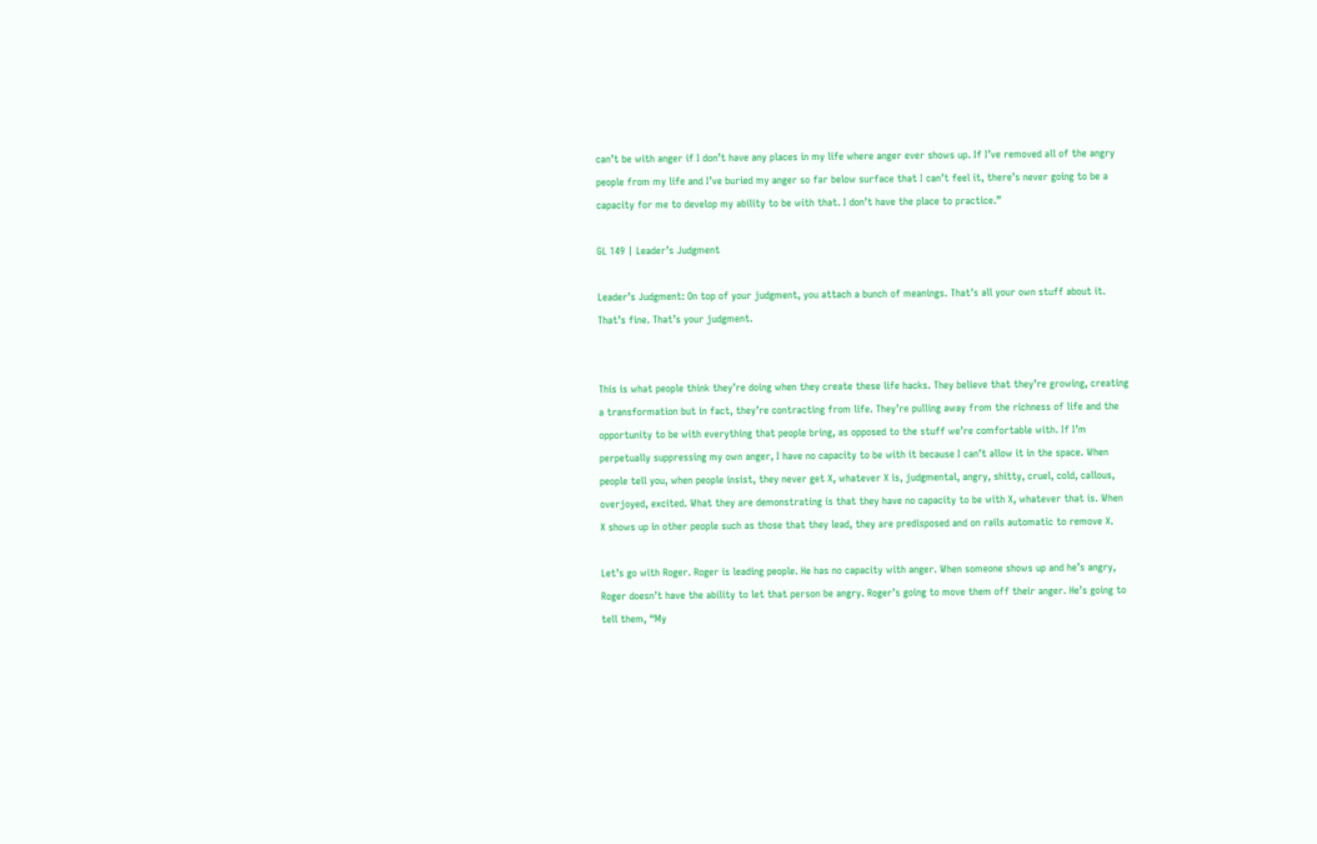can’t be with anger if I don’t have any places in my life where anger ever shows up. If I’ve removed all of the angry people from my life and I’ve buried my anger so far below surface that I can’t feel it, there’s never going to be a capacity for me to develop my ability to be with that. I don’t have the place to practice.”

GL 149 | Leader’s Judgment

Leader’s Judgment: On top of your judgment, you attach a bunch of meanings. That’s all your own stuff about it. That’s fine. That’s your judgment.


This is what people think they’re doing when they create these life hacks. They believe that they’re growing, creating a transformation but in fact, they’re contracting from life. They’re pulling away from the richness of life and the opportunity to be with everything that people bring, as opposed to the stuff we’re comfortable with. If I’m perpetually suppressing my own anger, I have no capacity to be with it because I can’t allow it in the space. When people tell you, when people insist, they never get X, whatever X is, judgmental, angry, shitty, cruel, cold, callous, overjoyed, excited. What they are demonstrating is that they have no capacity to be with X, whatever that is. When X shows up in other people such as those that they lead, they are predisposed and on rails automatic to remove X.

Let’s go with Roger. Roger is leading people. He has no capacity with anger. When someone shows up and he’s angry, Roger doesn’t have the ability to let that person be angry. Roger’s going to move them off their anger. He’s going to tell them, “My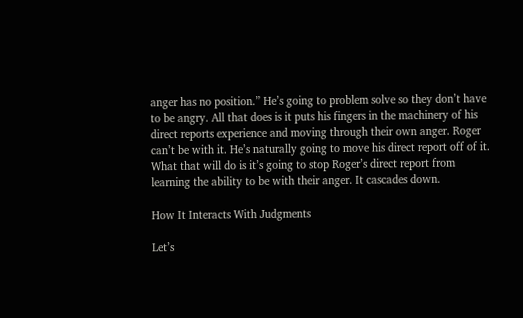anger has no position.” He’s going to problem solve so they don’t have to be angry. All that does is it puts his fingers in the machinery of his direct reports experience and moving through their own anger. Roger can’t be with it. He’s naturally going to move his direct report off of it. What that will do is it’s going to stop Roger’s direct report from learning the ability to be with their anger. It cascades down.

How It Interacts With Judgments

Let’s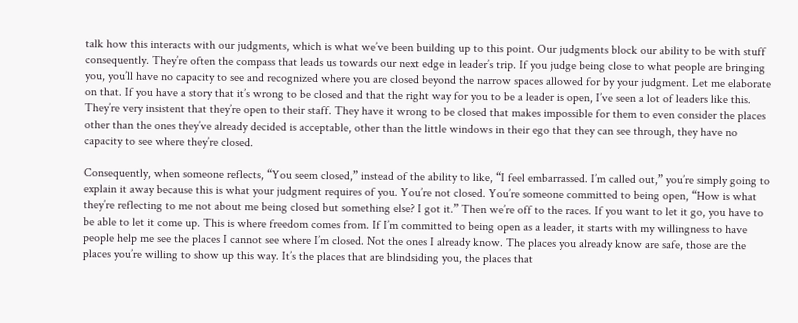talk how this interacts with our judgments, which is what we’ve been building up to this point. Our judgments block our ability to be with stuff consequently. They’re often the compass that leads us towards our next edge in leader’s trip. If you judge being close to what people are bringing you, you’ll have no capacity to see and recognized where you are closed beyond the narrow spaces allowed for by your judgment. Let me elaborate on that. If you have a story that it’s wrong to be closed and that the right way for you to be a leader is open, I’ve seen a lot of leaders like this. They’re very insistent that they’re open to their staff. They have it wrong to be closed that makes impossible for them to even consider the places other than the ones they’ve already decided is acceptable, other than the little windows in their ego that they can see through, they have no capacity to see where they’re closed.

Consequently, when someone reflects, “You seem closed,” instead of the ability to like, “I feel embarrassed. I’m called out,” you’re simply going to explain it away because this is what your judgment requires of you. You’re not closed. You’re someone committed to being open, “How is what they’re reflecting to me not about me being closed but something else? I got it.” Then we’re off to the races. If you want to let it go, you have to be able to let it come up. This is where freedom comes from. If I’m committed to being open as a leader, it starts with my willingness to have people help me see the places I cannot see where I’m closed. Not the ones I already know. The places you already know are safe, those are the places you’re willing to show up this way. It’s the places that are blindsiding you, the places that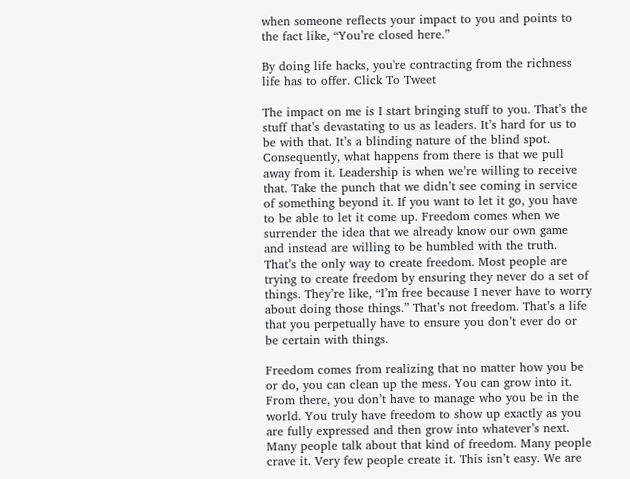when someone reflects your impact to you and points to the fact like, “You’re closed here.”

By doing life hacks, you're contracting from the richness life has to offer. Click To Tweet

The impact on me is I start bringing stuff to you. That’s the stuff that’s devastating to us as leaders. It’s hard for us to be with that. It’s a blinding nature of the blind spot. Consequently, what happens from there is that we pull away from it. Leadership is when we’re willing to receive that. Take the punch that we didn’t see coming in service of something beyond it. If you want to let it go, you have to be able to let it come up. Freedom comes when we surrender the idea that we already know our own game and instead are willing to be humbled with the truth. That’s the only way to create freedom. Most people are trying to create freedom by ensuring they never do a set of things. They’re like, “I’m free because I never have to worry about doing those things.” That’s not freedom. That’s a life that you perpetually have to ensure you don’t ever do or be certain with things.

Freedom comes from realizing that no matter how you be or do, you can clean up the mess. You can grow into it. From there, you don’t have to manage who you be in the world. You truly have freedom to show up exactly as you are fully expressed and then grow into whatever’s next. Many people talk about that kind of freedom. Many people crave it. Very few people create it. This isn’t easy. We are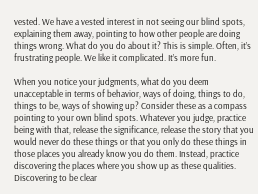vested. We have a vested interest in not seeing our blind spots, explaining them away, pointing to how other people are doing things wrong. What do you do about it? This is simple. Often, it’s frustrating people. We like it complicated. It’s more fun.

When you notice your judgments, what do you deem unacceptable in terms of behavior, ways of doing, things to do, things to be, ways of showing up? Consider these as a compass pointing to your own blind spots. Whatever you judge, practice being with that, release the significance, release the story that you would never do these things or that you only do these things in those places you already know you do them. Instead, practice discovering the places where you show up as these qualities. Discovering to be clear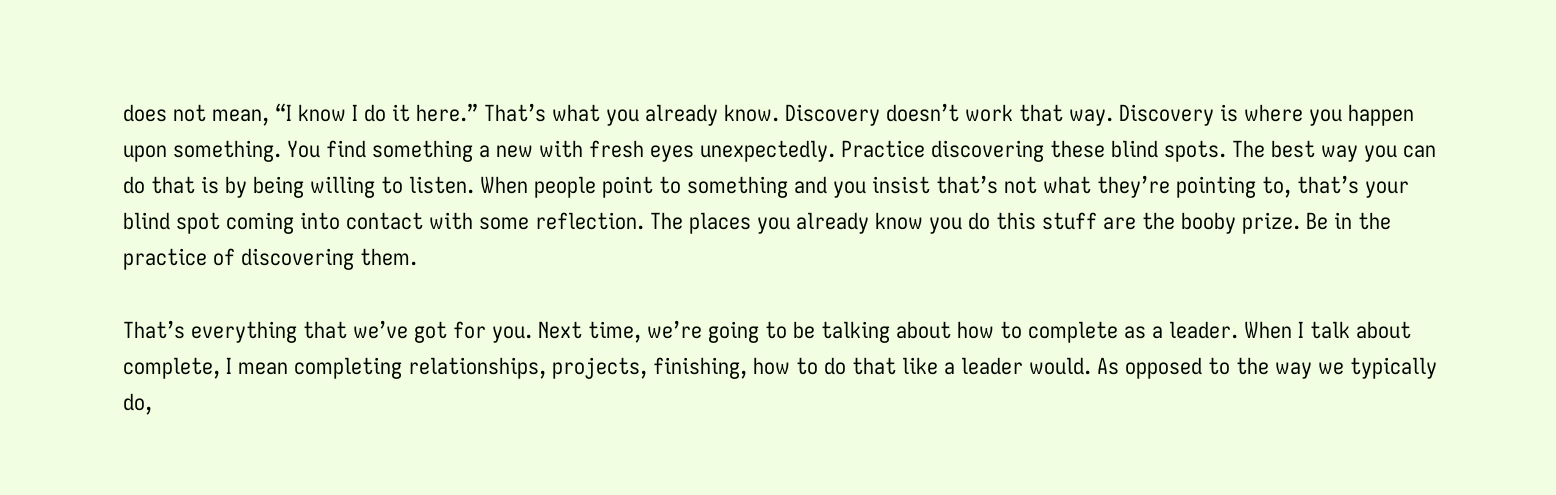does not mean, “I know I do it here.” That’s what you already know. Discovery doesn’t work that way. Discovery is where you happen upon something. You find something a new with fresh eyes unexpectedly. Practice discovering these blind spots. The best way you can do that is by being willing to listen. When people point to something and you insist that’s not what they’re pointing to, that’s your blind spot coming into contact with some reflection. The places you already know you do this stuff are the booby prize. Be in the practice of discovering them.

That’s everything that we’ve got for you. Next time, we’re going to be talking about how to complete as a leader. When I talk about complete, I mean completing relationships, projects, finishing, how to do that like a leader would. As opposed to the way we typically do,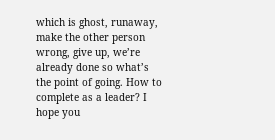which is ghost, runaway, make the other person wrong, give up, we’re already done so what’s the point of going. How to complete as a leader? I hope you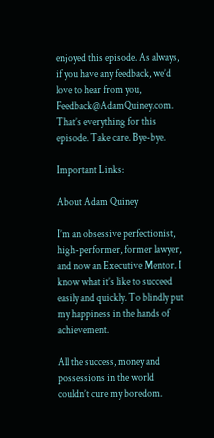enjoyed this episode. As always, if you have any feedback, we’d love to hear from you, Feedback@AdamQuiney.com. That’s everything for this episode. Take care. Bye-bye.

Important Links:

About Adam Quiney

I’m an obsessive perfectionist, high-performer, former lawyer, and now an Executive Mentor. I know what it’s like to succeed easily and quickly. To blindly put my happiness in the hands of achievement.

All the success, money and possessions in the world couldn’t cure my boredom.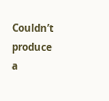Couldn’t produce a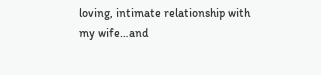loving, intimate relationship with my wife…and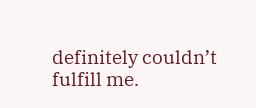definitely couldn’t fulfill me.